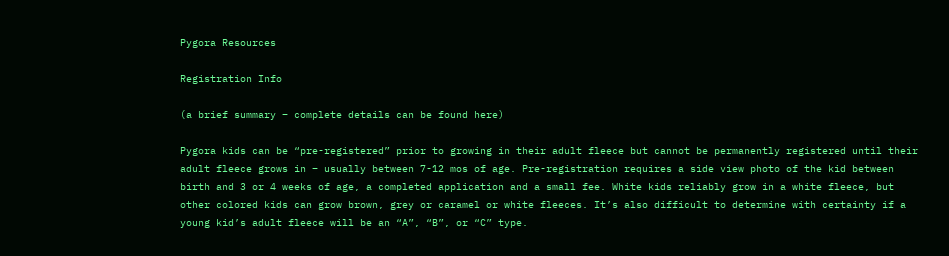Pygora Resources

Registration Info

(a brief summary – complete details can be found here)

Pygora kids can be “pre-registered” prior to growing in their adult fleece but cannot be permanently registered until their adult fleece grows in – usually between 7-12 mos of age. Pre-registration requires a side view photo of the kid between birth and 3 or 4 weeks of age, a completed application and a small fee. White kids reliably grow in a white fleece, but other colored kids can grow brown, grey or caramel or white fleeces. It’s also difficult to determine with certainty if a young kid’s adult fleece will be an “A”, “B”, or “C” type.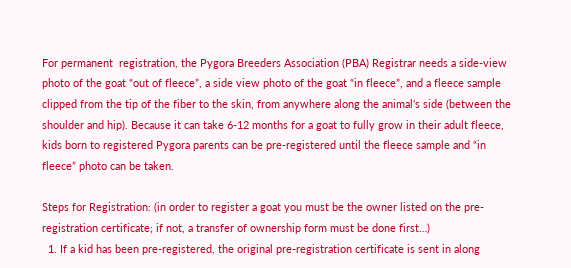For permanent  registration, the Pygora Breeders Association (PBA) Registrar needs a side-view photo of the goat “out of fleece”, a side view photo of the goat “in fleece”, and a fleece sample clipped from the tip of the fiber to the skin, from anywhere along the animal’s side (between the shoulder and hip). Because it can take 6-12 months for a goat to fully grow in their adult fleece, kids born to registered Pygora parents can be pre-registered until the fleece sample and “in fleece” photo can be taken.

Steps for Registration: (in order to register a goat you must be the owner listed on the pre-registration certificate; if not, a transfer of ownership form must be done first…)
  1. If a kid has been pre-registered, the original pre-registration certificate is sent in along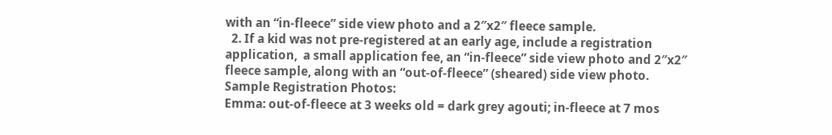with an “in-fleece” side view photo and a 2″x2″ fleece sample.
  2. If a kid was not pre-registered at an early age, include a registration application,  a small application fee, an “in-fleece” side view photo and 2″x2″ fleece sample, along with an “out-of-fleece” (sheared) side view photo.
Sample Registration Photos:
Emma: out-of-fleece at 3 weeks old = dark grey agouti; in-fleece at 7 mos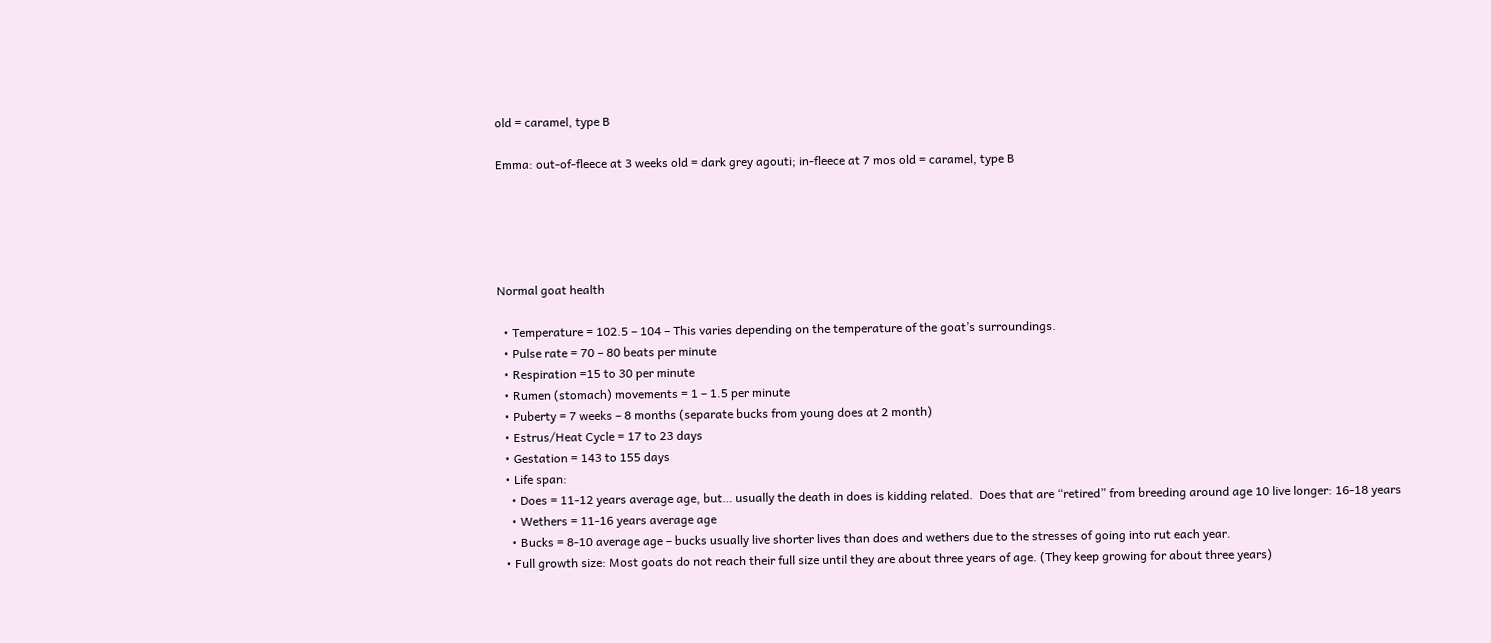old = caramel, type B

Emma: out-of-fleece at 3 weeks old = dark grey agouti; in-fleece at 7 mos old = caramel, type B





Normal goat health

  • Temperature = 102.5 – 104 – This varies depending on the temperature of the goat’s surroundings.
  • Pulse rate = 70 – 80 beats per minute
  • Respiration =15 to 30 per minute
  • Rumen (stomach) movements = 1 – 1.5 per minute
  • Puberty = 7 weeks – 8 months (separate bucks from young does at 2 month)
  • Estrus/Heat Cycle = 17 to 23 days
  • Gestation = 143 to 155 days
  • Life span:
    • Does = 11-12 years average age, but… usually the death in does is kidding related.  Does that are “retired” from breeding around age 10 live longer: 16-18 years
    • Wethers = 11-16 years average age
    • Bucks = 8-10 average age – bucks usually live shorter lives than does and wethers due to the stresses of going into rut each year.
  • Full growth size: Most goats do not reach their full size until they are about three years of age. (They keep growing for about three years)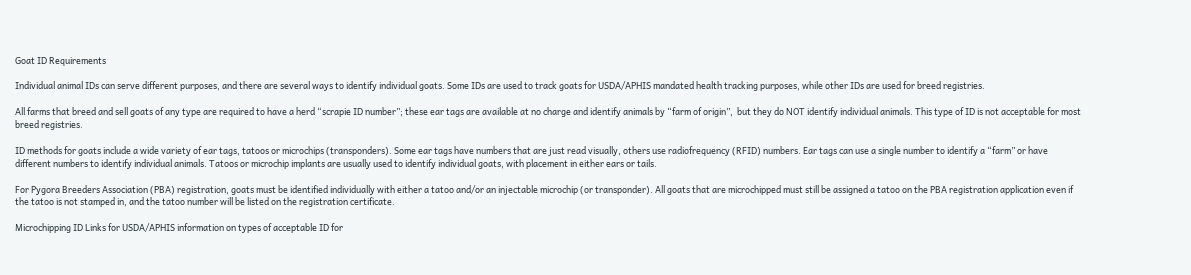Goat ID Requirements

Individual animal IDs can serve different purposes, and there are several ways to identify individual goats. Some IDs are used to track goats for USDA/APHIS mandated health tracking purposes, while other IDs are used for breed registries.

All farms that breed and sell goats of any type are required to have a herd “scrapie ID number”; these ear tags are available at no charge and identify animals by “farm of origin”,  but they do NOT identify individual animals. This type of ID is not acceptable for most breed registries.

ID methods for goats include a wide variety of ear tags, tatoos or microchips (transponders). Some ear tags have numbers that are just read visually, others use radiofrequency (RFID) numbers. Ear tags can use a single number to identify a “farm” or have different numbers to identify individual animals. Tatoos or microchip implants are usually used to identify individual goats, with placement in either ears or tails.

For Pygora Breeders Association (PBA) registration, goats must be identified individually with either a tatoo and/or an injectable microchip (or transponder). All goats that are microchipped must still be assigned a tatoo on the PBA registration application even if the tatoo is not stamped in, and the tatoo number will be listed on the registration certificate.

Microchipping ID Links for USDA/APHIS information on types of acceptable ID for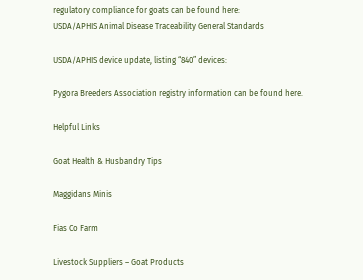regulatory compliance for goats can be found here:
USDA/APHIS Animal Disease Traceability General Standards

USDA/APHIS device update, listing “840” devices:

Pygora Breeders Association registry information can be found here.

Helpful Links

Goat Health & Husbandry Tips

Maggidans Minis

Fias Co Farm

Livestock Suppliers – Goat Products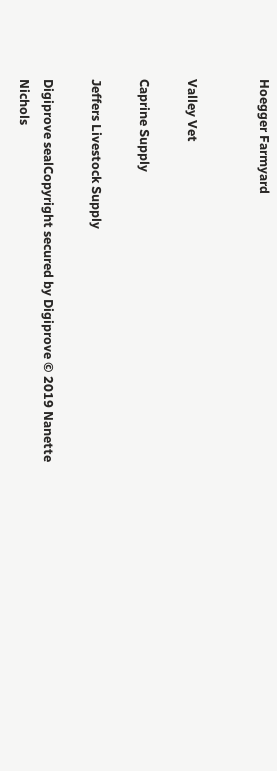Hoegger Farmyard


Valley Vet

Caprine Supply

Jeffers Livestock Supply

Digiprove sealCopyright secured by Digiprove © 2019 Nanette Nichols